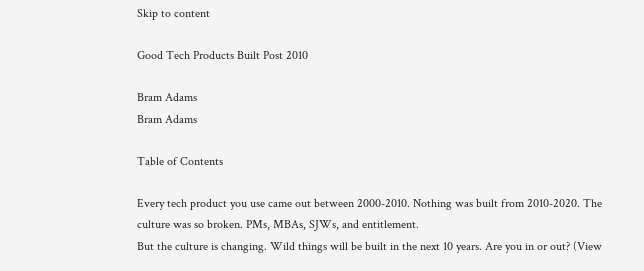Skip to content

Good Tech Products Built Post 2010

Bram Adams
Bram Adams

Table of Contents

Every tech product you use came out between 2000-2010. Nothing was built from 2010-2020. The culture was so broken. PMs, MBAs, SJWs, and entitlement.
But the culture is changing. Wild things will be built in the next 10 years. Are you in or out? (View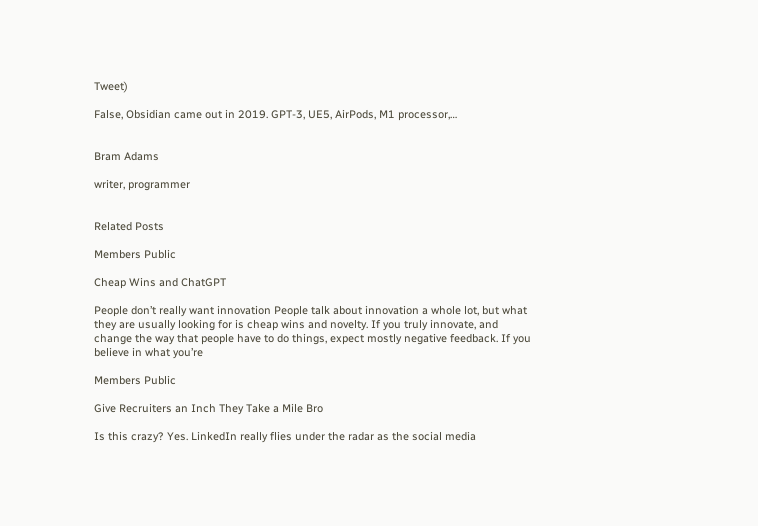Tweet)

False, Obsidian came out in 2019. GPT-3, UE5, AirPods, M1 processor,…


Bram Adams

writer, programmer


Related Posts

Members Public

Cheap Wins and ChatGPT

People don’t really want innovation People talk about innovation a whole lot, but what they are usually looking for is cheap wins and novelty. If you truly innovate, and change the way that people have to do things, expect mostly negative feedback. If you believe in what you’re

Members Public

Give Recruiters an Inch They Take a Mile Bro

Is this crazy? Yes. LinkedIn really flies under the radar as the social media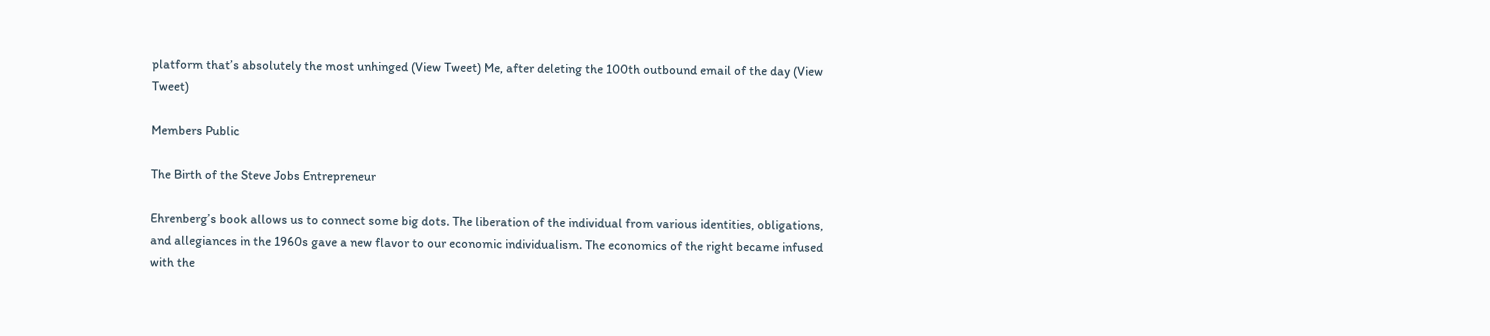platform that’s absolutely the most unhinged (View Tweet) Me, after deleting the 100th outbound email of the day (View Tweet)

Members Public

The Birth of the Steve Jobs Entrepreneur

Ehrenberg’s book allows us to connect some big dots. The liberation of the individual from various identities, obligations, and allegiances in the 1960s gave a new flavor to our economic individualism. The economics of the right became infused with the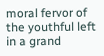moral fervor of the youthful left in a grand